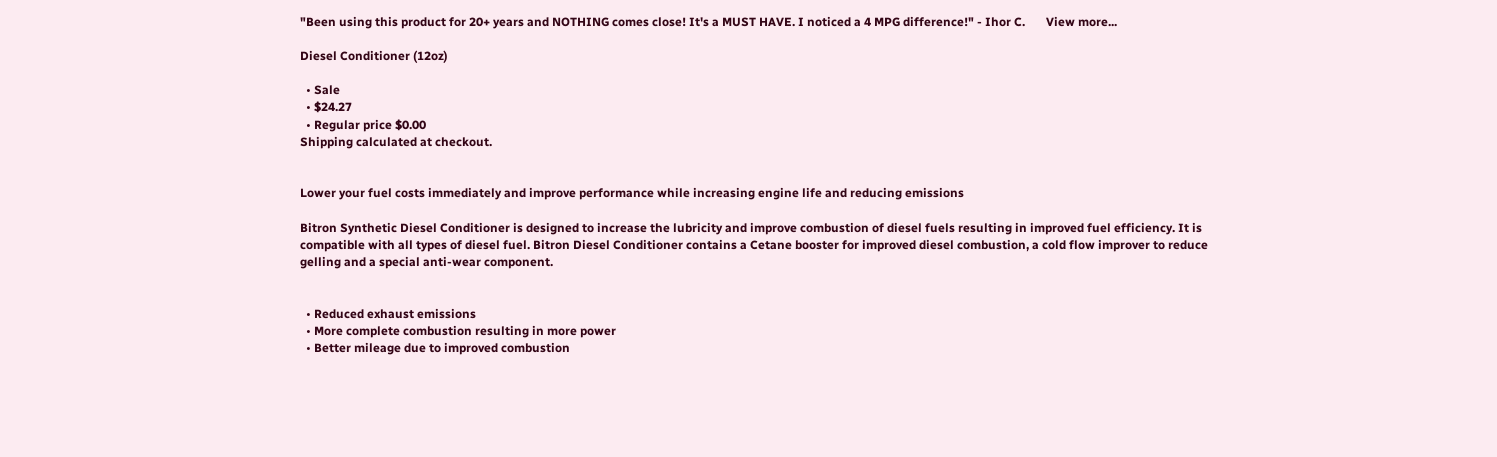"Been using this product for 20+ years and NOTHING comes close! It's a MUST HAVE. I noticed a 4 MPG difference!" - Ihor C.       View more...

Diesel Conditioner (12oz)

  • Sale
  • $24.27
  • Regular price $0.00
Shipping calculated at checkout.


Lower your fuel costs immediately and improve performance while increasing engine life and reducing emissions

Bitron Synthetic Diesel Conditioner is designed to increase the lubricity and improve combustion of diesel fuels resulting in improved fuel efficiency. It is compatible with all types of diesel fuel. Bitron Diesel Conditioner contains a Cetane booster for improved diesel combustion, a cold flow improver to reduce gelling and a special anti-wear component.


  • Reduced exhaust emissions
  • More complete combustion resulting in more power
  • Better mileage due to improved combustion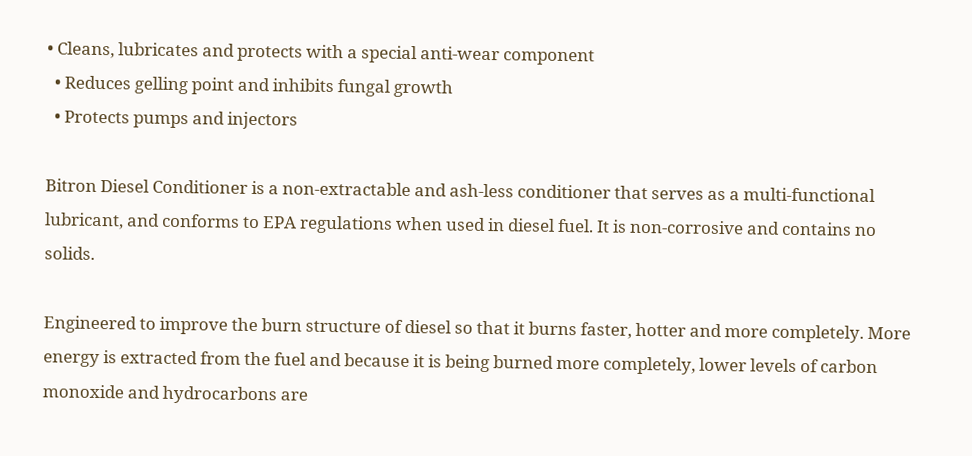• Cleans, lubricates and protects with a special anti-wear component
  • Reduces gelling point and inhibits fungal growth
  • Protects pumps and injectors

Bitron Diesel Conditioner is a non-extractable and ash-less conditioner that serves as a multi-functional lubricant, and conforms to EPA regulations when used in diesel fuel. It is non-corrosive and contains no solids.

Engineered to improve the burn structure of diesel so that it burns faster, hotter and more completely. More energy is extracted from the fuel and because it is being burned more completely, lower levels of carbon monoxide and hydrocarbons are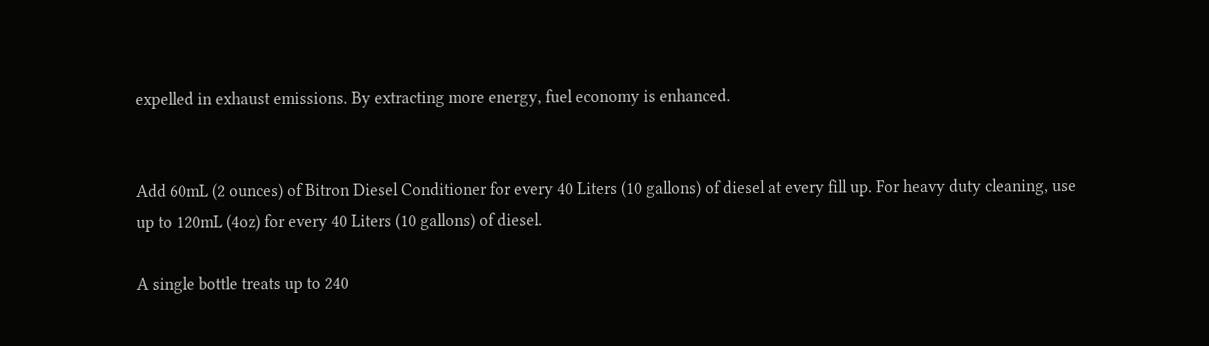expelled in exhaust emissions. By extracting more energy, fuel economy is enhanced.


Add 60mL (2 ounces) of Bitron Diesel Conditioner for every 40 Liters (10 gallons) of diesel at every fill up. For heavy duty cleaning, use up to 120mL (4oz) for every 40 Liters (10 gallons) of diesel.

A single bottle treats up to 240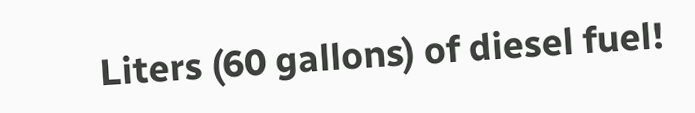Liters (60 gallons) of diesel fuel!